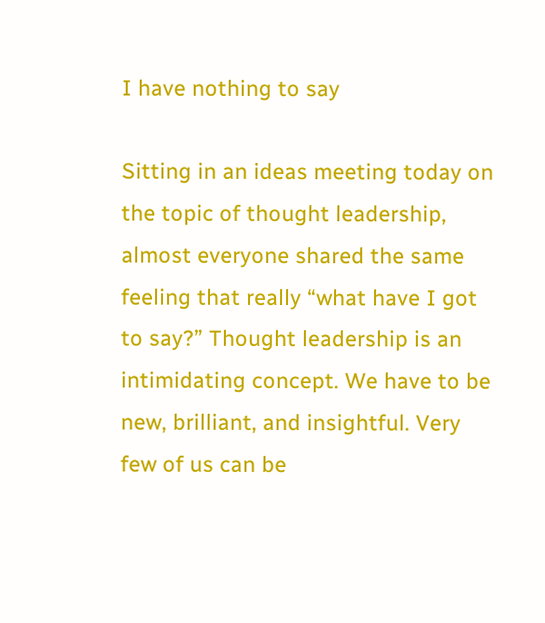I have nothing to say

Sitting in an ideas meeting today on the topic of thought leadership, almost everyone shared the same feeling that really “what have I got to say?” Thought leadership is an intimidating concept. We have to be new, brilliant, and insightful. Very few of us can be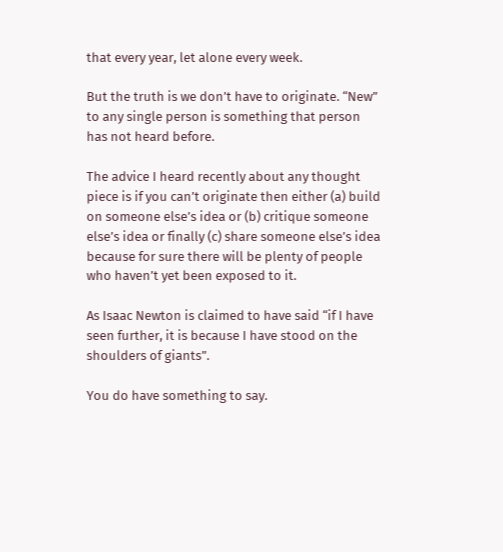that every year, let alone every week.

But the truth is we don’t have to originate. “New” to any single person is something that person has not heard before.

The advice I heard recently about any thought piece is if you can’t originate then either (a) build on someone else’s idea or (b) critique someone else’s idea or finally (c) share someone else’s idea because for sure there will be plenty of people who haven’t yet been exposed to it.

As Isaac Newton is claimed to have said “if I have seen further, it is because I have stood on the shoulders of giants”.

You do have something to say.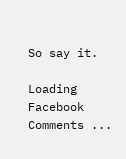So say it.

Loading Facebook Comments ...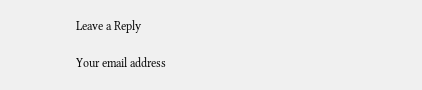Leave a Reply

Your email address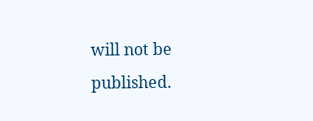will not be published.